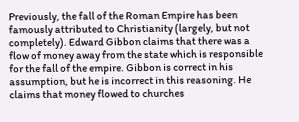Previously, the fall of the Roman Empire has been famously attributed to Christianity (largely, but not completely). Edward Gibbon claims that there was a flow of money away from the state which is responsible for the fall of the empire. Gibbon is correct in his assumption, but he is incorrect in this reasoning. He claims that money flowed to churches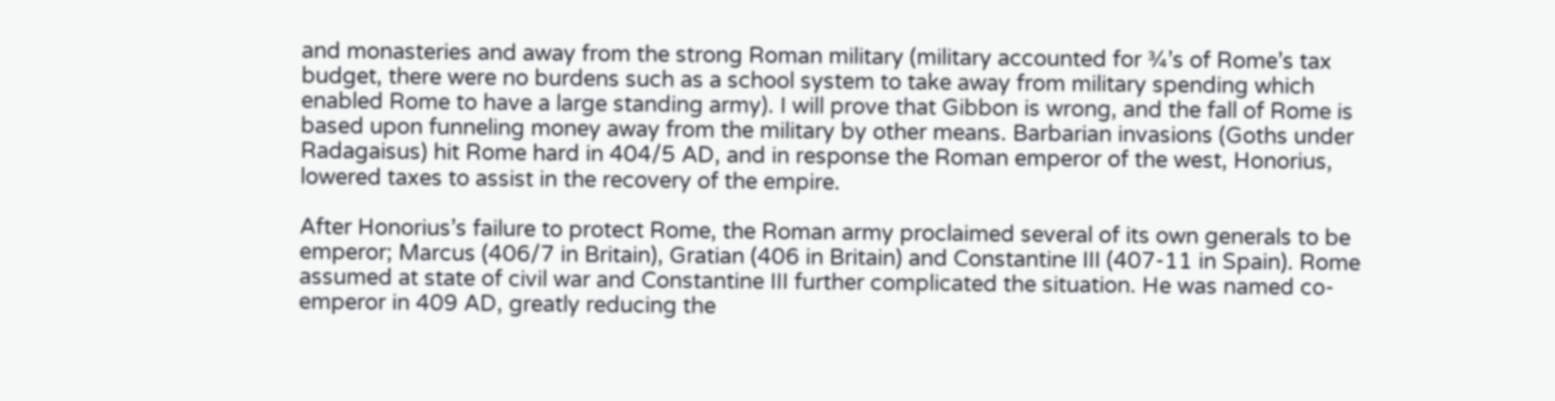and monasteries and away from the strong Roman military (military accounted for ¾’s of Rome’s tax budget, there were no burdens such as a school system to take away from military spending which enabled Rome to have a large standing army). I will prove that Gibbon is wrong, and the fall of Rome is based upon funneling money away from the military by other means. Barbarian invasions (Goths under Radagaisus) hit Rome hard in 404/5 AD, and in response the Roman emperor of the west, Honorius, lowered taxes to assist in the recovery of the empire.

After Honorius’s failure to protect Rome, the Roman army proclaimed several of its own generals to be emperor; Marcus (406/7 in Britain), Gratian (406 in Britain) and Constantine III (407-11 in Spain). Rome assumed at state of civil war and Constantine III further complicated the situation. He was named co-emperor in 409 AD, greatly reducing the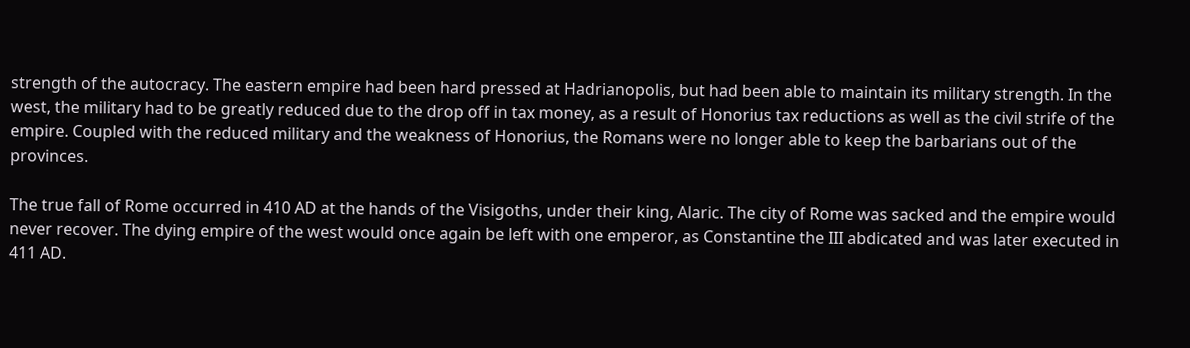strength of the autocracy. The eastern empire had been hard pressed at Hadrianopolis, but had been able to maintain its military strength. In the west, the military had to be greatly reduced due to the drop off in tax money, as a result of Honorius tax reductions as well as the civil strife of the empire. Coupled with the reduced military and the weakness of Honorius, the Romans were no longer able to keep the barbarians out of the provinces.

The true fall of Rome occurred in 410 AD at the hands of the Visigoths, under their king, Alaric. The city of Rome was sacked and the empire would never recover. The dying empire of the west would once again be left with one emperor, as Constantine the III abdicated and was later executed in 411 AD.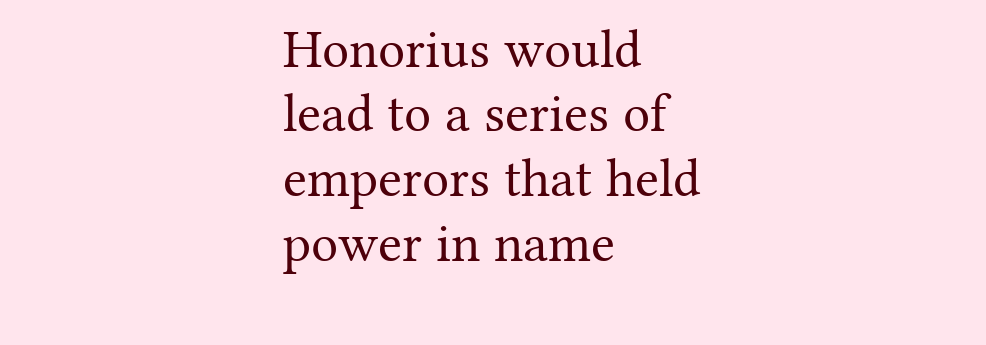Honorius would lead to a series of emperors that held power in name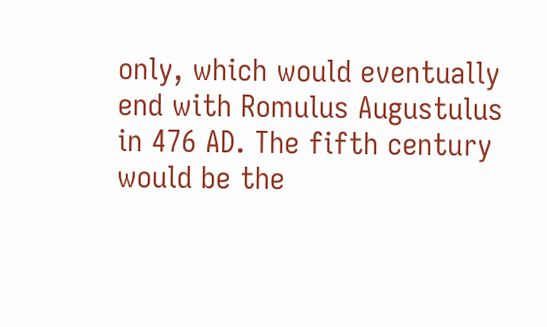only, which would eventually end with Romulus Augustulus in 476 AD. The fifth century would be the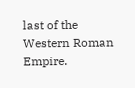last of the Western Roman Empire.